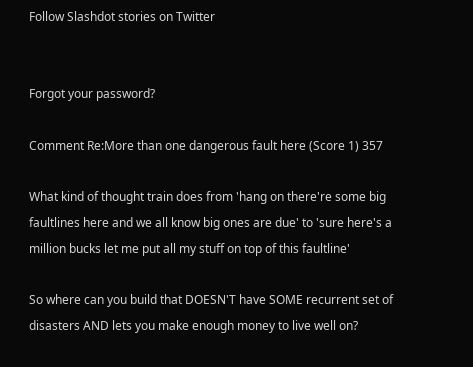Follow Slashdot stories on Twitter


Forgot your password?

Comment Re:More than one dangerous fault here (Score 1) 357

What kind of thought train does from 'hang on there're some big faultlines here and we all know big ones are due' to 'sure here's a million bucks let me put all my stuff on top of this faultline'

So where can you build that DOESN'T have SOME recurrent set of disasters AND lets you make enough money to live well on?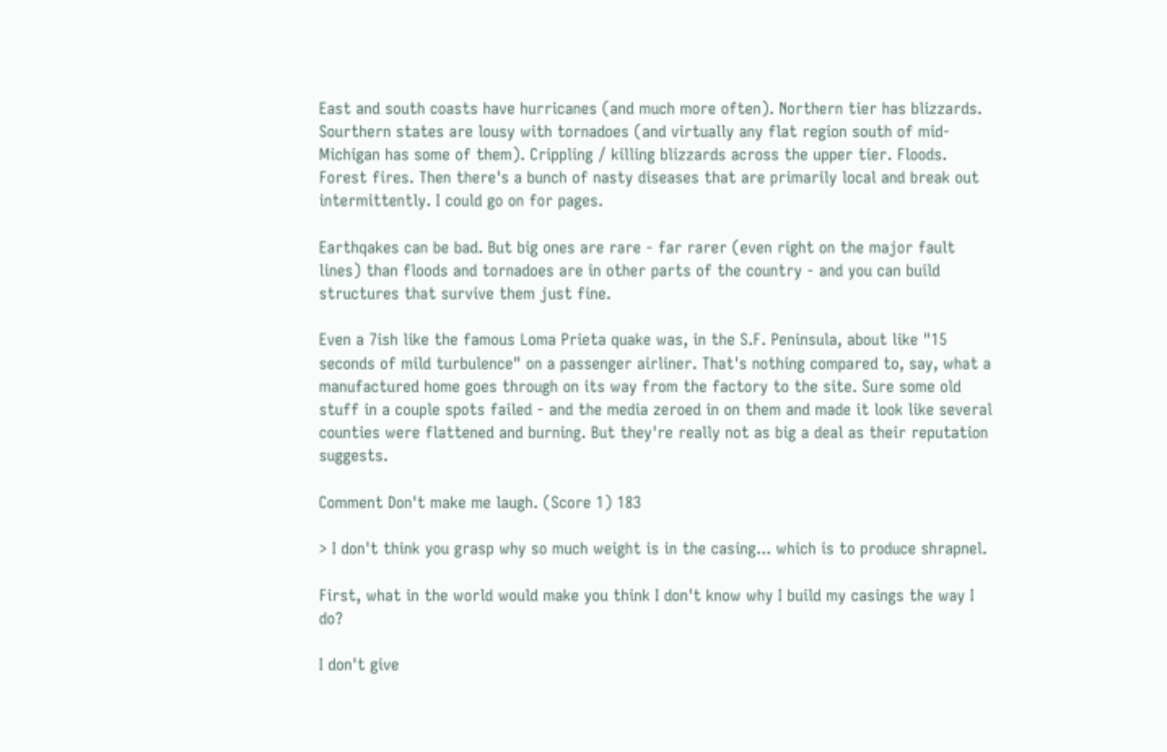East and south coasts have hurricanes (and much more often). Northern tier has blizzards. Sourthern states are lousy with tornadoes (and virtually any flat region south of mid-Michigan has some of them). Crippling / killing blizzards across the upper tier. Floods. Forest fires. Then there's a bunch of nasty diseases that are primarily local and break out intermittently. I could go on for pages.

Earthqakes can be bad. But big ones are rare - far rarer (even right on the major fault lines) than floods and tornadoes are in other parts of the country - and you can build structures that survive them just fine.

Even a 7ish like the famous Loma Prieta quake was, in the S.F. Peninsula, about like "15 seconds of mild turbulence" on a passenger airliner. That's nothing compared to, say, what a manufactured home goes through on its way from the factory to the site. Sure some old stuff in a couple spots failed - and the media zeroed in on them and made it look like several counties were flattened and burning. But they're really not as big a deal as their reputation suggests.

Comment Don't make me laugh. (Score 1) 183

> I don't think you grasp why so much weight is in the casing... which is to produce shrapnel.

First, what in the world would make you think I don't know why I build my casings the way I do?

I don't give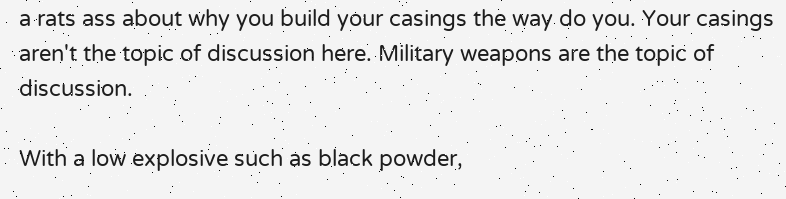a rats ass about why you build your casings the way do you. Your casings aren't the topic of discussion here. Military weapons are the topic of discussion.

With a low explosive such as black powder,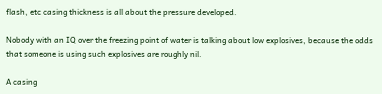flash, etc casing thickness is all about the pressure developed.

Nobody with an IQ over the freezing point of water is talking about low explosives, because the odds that someone is using such explosives are roughly nil.

A casing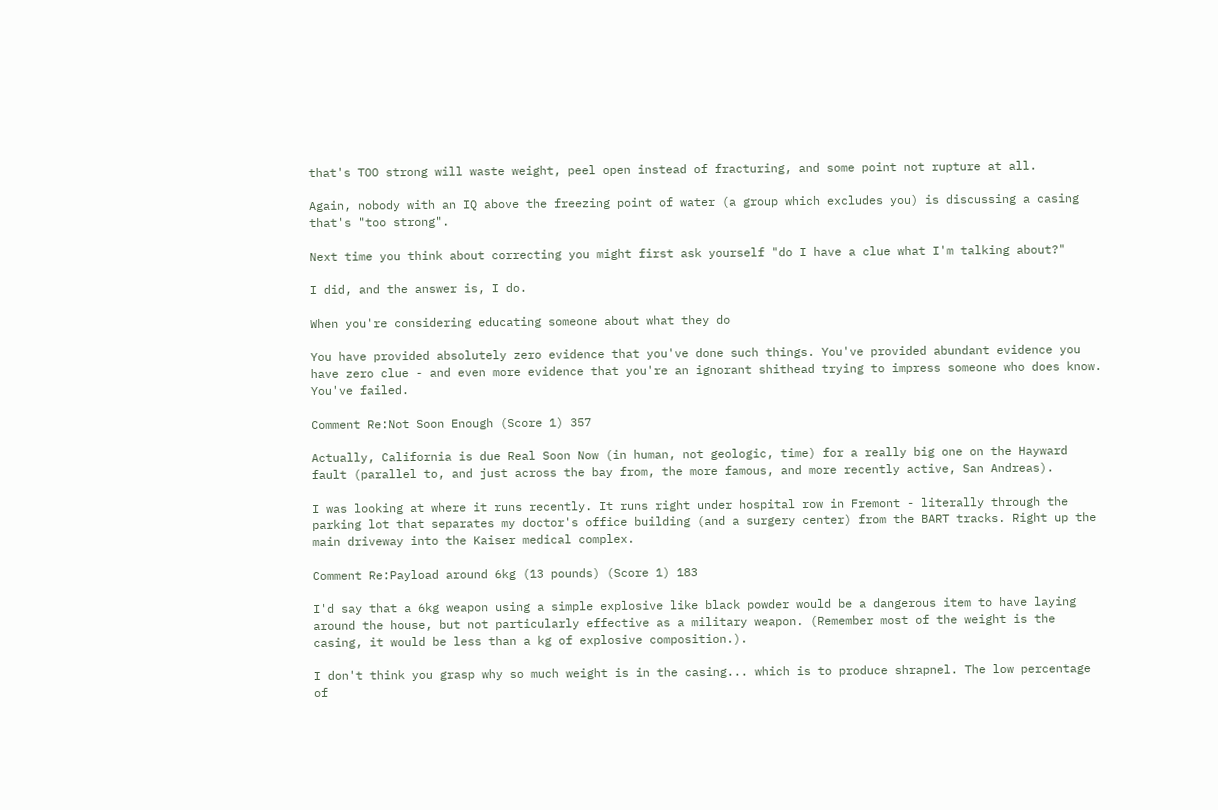that's TOO strong will waste weight, peel open instead of fracturing, and some point not rupture at all.

Again, nobody with an IQ above the freezing point of water (a group which excludes you) is discussing a casing that's "too strong".

Next time you think about correcting you might first ask yourself "do I have a clue what I'm talking about?"

I did, and the answer is, I do.

When you're considering educating someone about what they do

You have provided absolutely zero evidence that you've done such things. You've provided abundant evidence you have zero clue - and even more evidence that you're an ignorant shithead trying to impress someone who does know. You've failed.

Comment Re:Not Soon Enough (Score 1) 357

Actually, California is due Real Soon Now (in human, not geologic, time) for a really big one on the Hayward fault (parallel to, and just across the bay from, the more famous, and more recently active, San Andreas).

I was looking at where it runs recently. It runs right under hospital row in Fremont - literally through the parking lot that separates my doctor's office building (and a surgery center) from the BART tracks. Right up the main driveway into the Kaiser medical complex.

Comment Re:Payload around 6kg (13 pounds) (Score 1) 183

I'd say that a 6kg weapon using a simple explosive like black powder would be a dangerous item to have laying around the house, but not particularly effective as a military weapon. (Remember most of the weight is the casing, it would be less than a kg of explosive composition.).

I don't think you grasp why so much weight is in the casing... which is to produce shrapnel. The low percentage of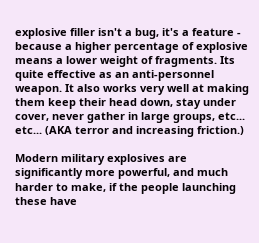explosive filler isn't a bug, it's a feature - because a higher percentage of explosive means a lower weight of fragments. Its quite effective as an anti-personnel weapon. It also works very well at making them keep their head down, stay under cover, never gather in large groups, etc... etc... (AKA terror and increasing friction.)

Modern military explosives are significantly more powerful, and much harder to make, if the people launching these have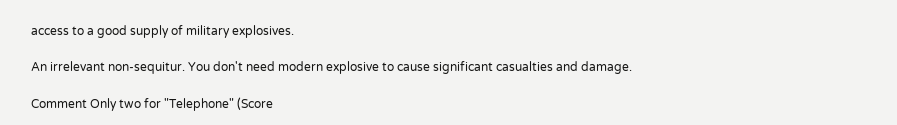access to a good supply of military explosives.

An irrelevant non-sequitur. You don't need modern explosive to cause significant casualties and damage.

Comment Only two for "Telephone" (Score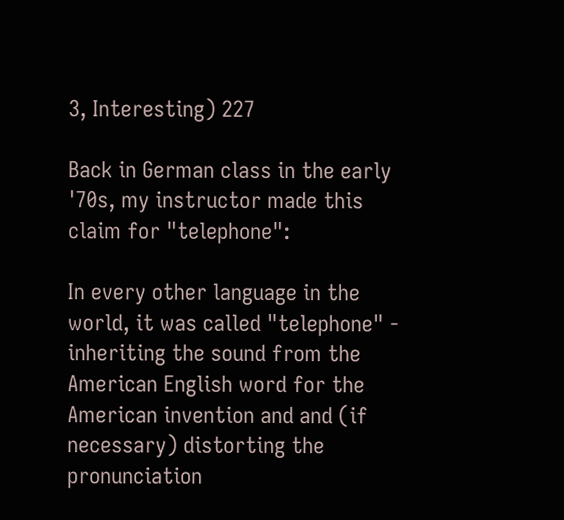3, Interesting) 227

Back in German class in the early '70s, my instructor made this claim for "telephone":

In every other language in the world, it was called "telephone" - inheriting the sound from the American English word for the American invention and and (if necessary) distorting the pronunciation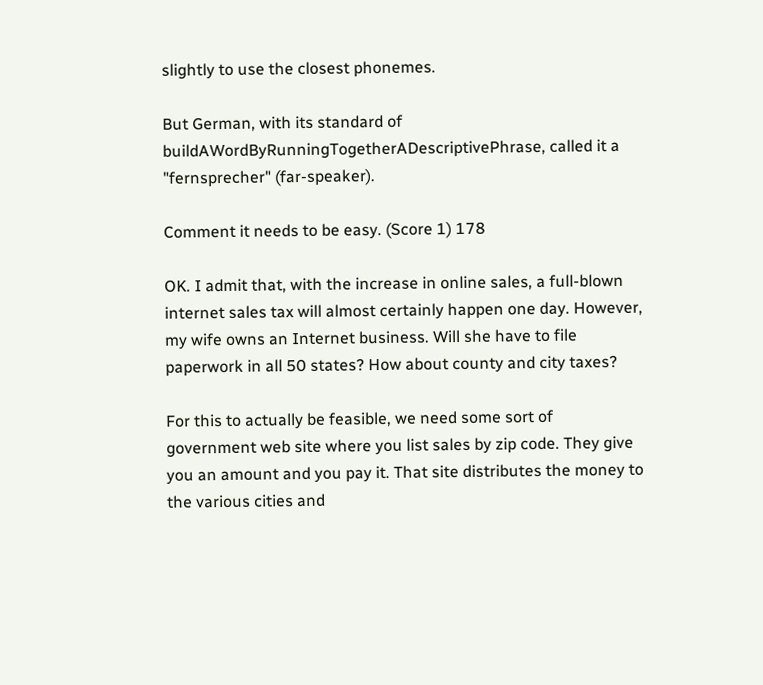slightly to use the closest phonemes.

But German, with its standard of buildAWordByRunningTogetherADescriptivePhrase, called it a "fernsprecher" (far-speaker).

Comment it needs to be easy. (Score 1) 178

OK. I admit that, with the increase in online sales, a full-blown internet sales tax will almost certainly happen one day. However, my wife owns an Internet business. Will she have to file paperwork in all 50 states? How about county and city taxes?

For this to actually be feasible, we need some sort of government web site where you list sales by zip code. They give you an amount and you pay it. That site distributes the money to the various cities and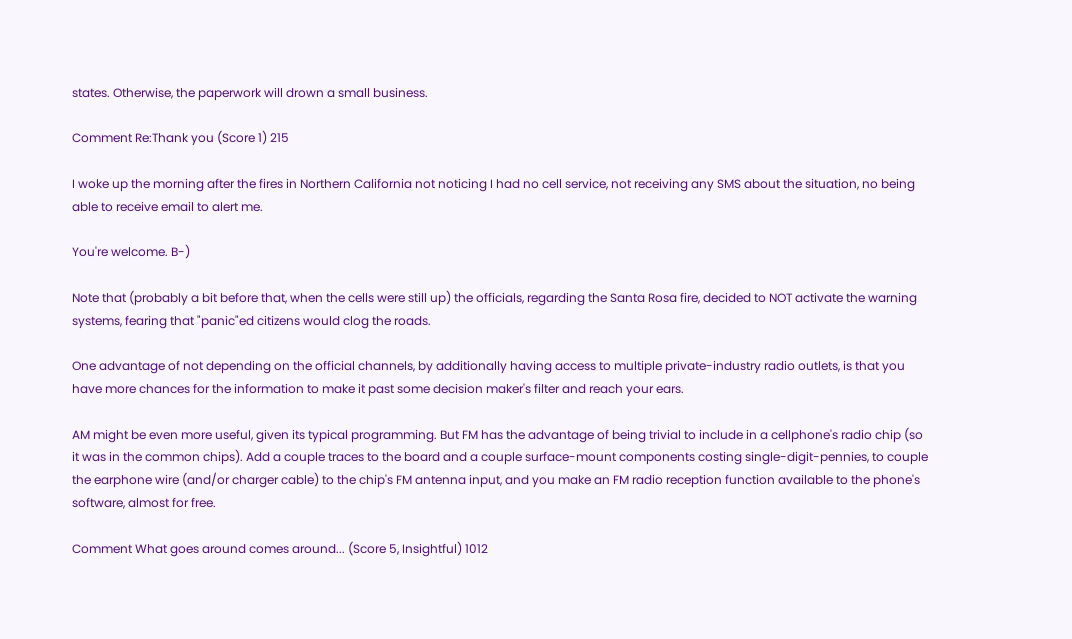states. Otherwise, the paperwork will drown a small business.

Comment Re:Thank you (Score 1) 215

I woke up the morning after the fires in Northern California not noticing I had no cell service, not receiving any SMS about the situation, no being able to receive email to alert me.

You're welcome. B-)

Note that (probably a bit before that, when the cells were still up) the officials, regarding the Santa Rosa fire, decided to NOT activate the warning systems, fearing that "panic"ed citizens would clog the roads.

One advantage of not depending on the official channels, by additionally having access to multiple private-industry radio outlets, is that you have more chances for the information to make it past some decision maker's filter and reach your ears.

AM might be even more useful, given its typical programming. But FM has the advantage of being trivial to include in a cellphone's radio chip (so it was in the common chips). Add a couple traces to the board and a couple surface-mount components costing single-digit-pennies, to couple the earphone wire (and/or charger cable) to the chip's FM antenna input, and you make an FM radio reception function available to the phone's software, almost for free.

Comment What goes around comes around... (Score 5, Insightful) 1012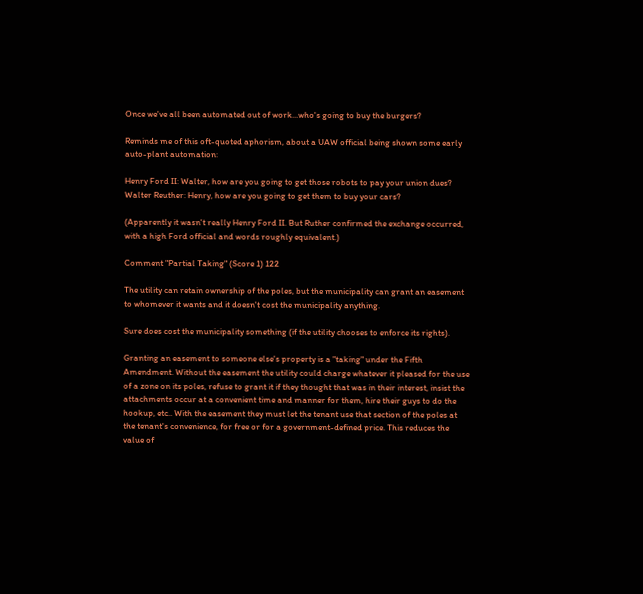Once we've all been automated out of work...who's going to buy the burgers?

Reminds me of this oft-quoted aphorism, about a UAW official being shown some early auto-plant automation:

Henry Ford II: Walter, how are you going to get those robots to pay your union dues?
Walter Reuther: Henry, how are you going to get them to buy your cars?

(Apparently it wasn't really Henry Ford II. But Ruther confirmed the exchange occurred, with a high Ford official and words roughly equivalent.)

Comment "Partial Taking" (Score 1) 122

The utility can retain ownership of the poles, but the municipality can grant an easement to whomever it wants and it doesn't cost the municipality anything.

Sure does cost the municipality something (if the utility chooses to enforce its rights).

Granting an easement to someone else's property is a "taking" under the Fifth Amendment. Without the easement the utility could charge whatever it pleased for the use of a zone on its poles, refuse to grant it if they thought that was in their interest, insist the attachments occur at a convenient time and manner for them, hire their guys to do the hookup, etc.. With the easement they must let the tenant use that section of the poles at the tenant's convenience, for free or for a government-defined price. This reduces the value of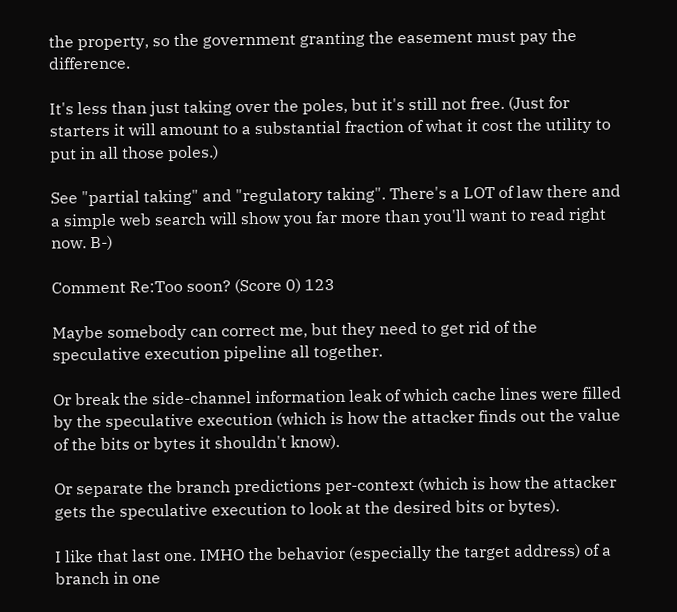the property, so the government granting the easement must pay the difference.

It's less than just taking over the poles, but it's still not free. (Just for starters it will amount to a substantial fraction of what it cost the utility to put in all those poles.)

See "partial taking" and "regulatory taking". There's a LOT of law there and a simple web search will show you far more than you'll want to read right now. B-)

Comment Re:Too soon? (Score 0) 123

Maybe somebody can correct me, but they need to get rid of the speculative execution pipeline all together.

Or break the side-channel information leak of which cache lines were filled by the speculative execution (which is how the attacker finds out the value of the bits or bytes it shouldn't know).

Or separate the branch predictions per-context (which is how the attacker gets the speculative execution to look at the desired bits or bytes).

I like that last one. IMHO the behavior (especially the target address) of a branch in one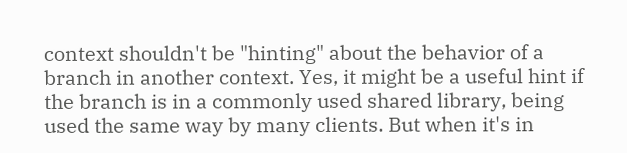context shouldn't be "hinting" about the behavior of a branch in another context. Yes, it might be a useful hint if the branch is in a commonly used shared library, being used the same way by many clients. But when it's in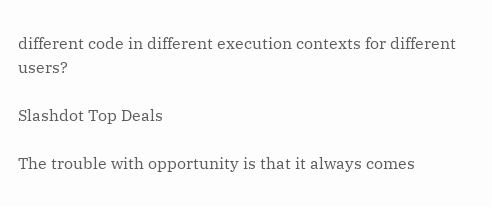different code in different execution contexts for different users?

Slashdot Top Deals

The trouble with opportunity is that it always comes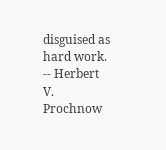disguised as hard work. -- Herbert V. Prochnow